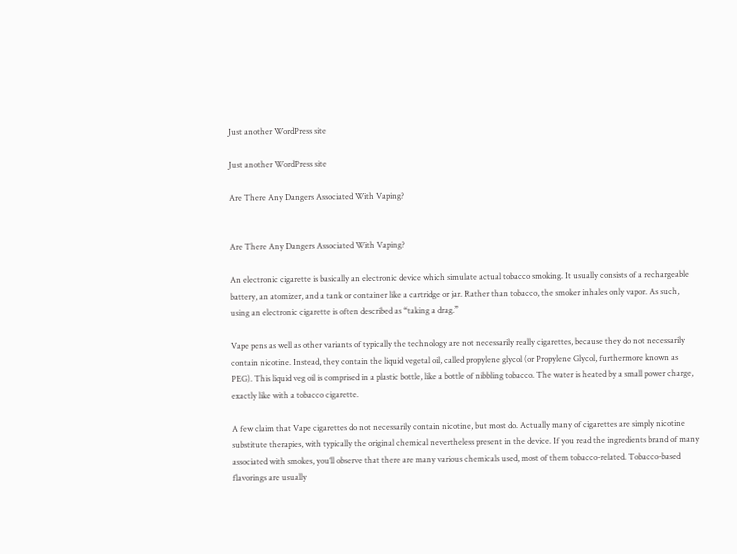Just another WordPress site

Just another WordPress site

Are There Any Dangers Associated With Vaping?


Are There Any Dangers Associated With Vaping?

An electronic cigarette is basically an electronic device which simulate actual tobacco smoking. It usually consists of a rechargeable battery, an atomizer, and a tank or container like a cartridge or jar. Rather than tobacco, the smoker inhales only vapor. As such, using an electronic cigarette is often described as “taking a drag.”

Vape pens as well as other variants of typically the technology are not necessarily really cigarettes, because they do not necessarily contain nicotine. Instead, they contain the liquid vegetal oil, called propylene glycol (or Propylene Glycol, furthermore known as PEG). This liquid veg oil is comprised in a plastic bottle, like a bottle of nibbling tobacco. The water is heated by a small power charge, exactly like with a tobacco cigarette.

A few claim that Vape cigarettes do not necessarily contain nicotine, but most do. Actually many of cigarettes are simply nicotine substitute therapies, with typically the original chemical nevertheless present in the device. If you read the ingredients brand of many associated with smokes, you’ll observe that there are many various chemicals used, most of them tobacco-related. Tobacco-based flavorings are usually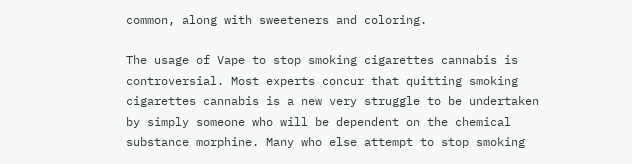common, along with sweeteners and coloring.

The usage of Vape to stop smoking cigarettes cannabis is controversial. Most experts concur that quitting smoking cigarettes cannabis is a new very struggle to be undertaken by simply someone who will be dependent on the chemical substance morphine. Many who else attempt to stop smoking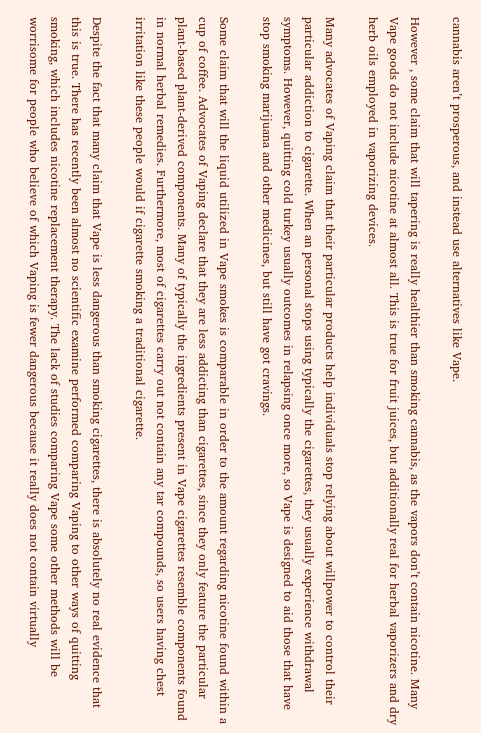cannabis aren’t prosperous, and instead use alternatives like Vape.

However , some claim that will tapering is really healthier than smoking cannabis, as the vapors don’t contain nicotine. Many Vape goods do not include nicotine at almost all. This is true for fruit juices, but additionally real for herbal vaporizers and dry herb oils employed in vaporizing devices.

Many advocates of Vaping claim that their particular products help individuals stop relying about willpower to control their particular addiction to cigarette. When an personal stops using typically the cigarettes, they usually experience withdrawal symptoms. However, quitting cold turkey usually outcomes in relapsing once more, so Vape is designed to aid those that have stop smoking marijuana and other medicines, but still have got cravings.

Some claim that will the liquid utilized in Vape smokes is comparable in order to the amount regarding nicotine found within a cup of coffee. Advocates of Vaping declare that they are less addicting than cigarettes, since they only feature the particular plant-based plant-derived components. Many of typically the ingredients present in Vape cigarettes resemble components found in normal herbal remedies. Furthermore, most of cigarettes carry out not contain any tar compounds, so users having chest irritation like these people would if cigarette smoking a traditional cigarette.

Despite the fact that many claim that Vape is less dangerous than smoking cigarettes, there is absolutely no real evidence that this is true. There has recently been almost no scientific examine performed comparing Vaping to other ways of quitting smoking, which includes nicotine replacement therapy. The lack of studies comparing Vape some other methods will be worrisome for people who believe of which Vaping is fewer dangerous because it really does not contain virtually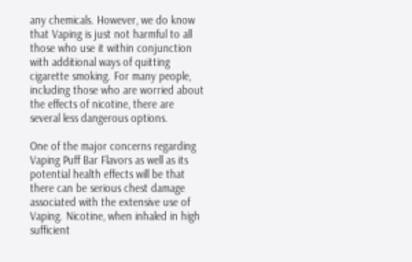any chemicals. However, we do know that Vaping is just not harmful to all those who use it within conjunction with additional ways of quitting cigarette smoking. For many people, including those who are worried about the effects of nicotine, there are several less dangerous options.

One of the major concerns regarding Vaping Puff Bar Flavors as well as its potential health effects will be that there can be serious chest damage associated with the extensive use of Vaping. Nicotine, when inhaled in high sufficient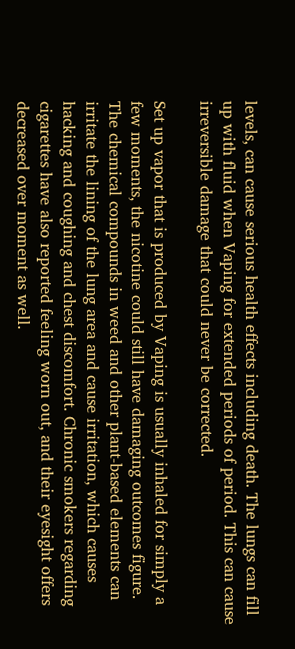levels, can cause serious health effects including death. The lungs can fill up with fluid when Vaping for extended periods of period. This can cause irreversible damage that could never be corrected.

Set up vapor that is produced by Vaping is usually inhaled for simply a few moments, the nicotine could still have damaging outcomes figure. The chemical compounds in weed and other plant-based elements can irritate the lining of the lung area and cause irritation, which causes hacking and coughing and chest discomfort. Chronic smokers regarding cigarettes have also reported feeling worn out, and their eyesight offers decreased over moment as well.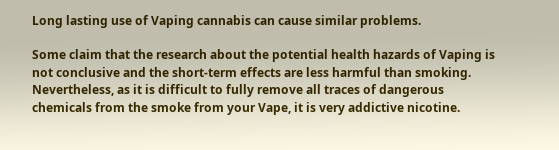Long lasting use of Vaping cannabis can cause similar problems.

Some claim that the research about the potential health hazards of Vaping is not conclusive and the short-term effects are less harmful than smoking. Nevertheless, as it is difficult to fully remove all traces of dangerous chemicals from the smoke from your Vape, it is very addictive nicotine.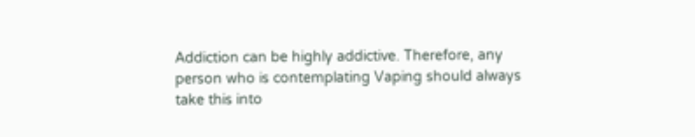Addiction can be highly addictive. Therefore, any person who is contemplating Vaping should always take this into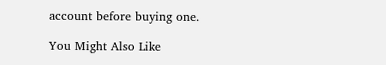account before buying one.

You Might Also Like